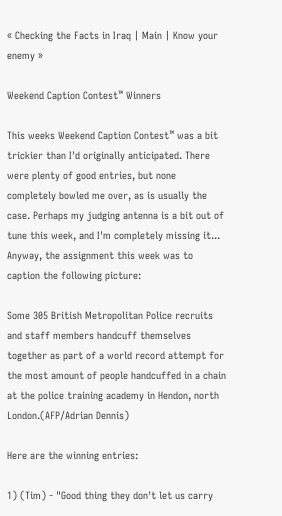« Checking the Facts in Iraq | Main | Know your enemy »

Weekend Caption Contest™ Winners

This weeks Weekend Caption Contest™ was a bit trickier than I'd originally anticipated. There were plenty of good entries, but none completely bowled me over, as is usually the case. Perhaps my judging antenna is a bit out of tune this week, and I'm completely missing it... Anyway, the assignment this week was to caption the following picture:

Some 305 British Metropolitan Police recruits and staff members handcuff themselves together as part of a world record attempt for the most amount of people handcuffed in a chain at the police training academy in Hendon, north London.(AFP/Adrian Dennis)

Here are the winning entries:

1) (Tim) - "Good thing they don't let us carry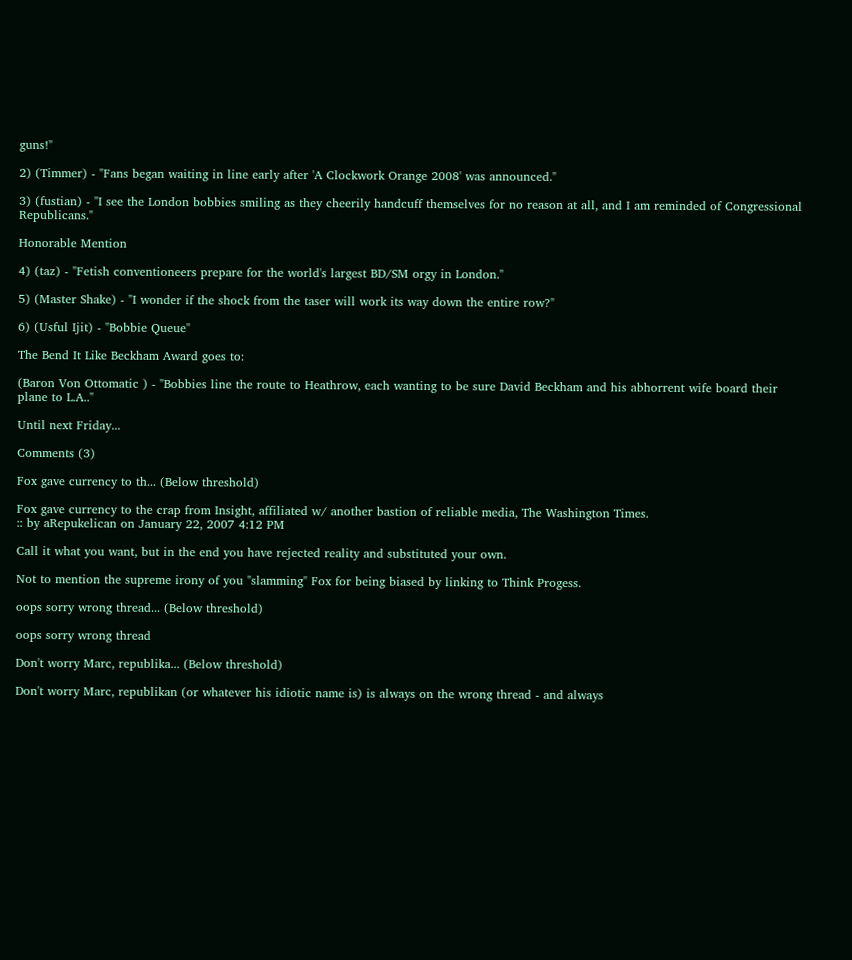guns!"

2) (Timmer) - "Fans began waiting in line early after 'A Clockwork Orange 2008' was announced."

3) (fustian) - "I see the London bobbies smiling as they cheerily handcuff themselves for no reason at all, and I am reminded of Congressional Republicans."

Honorable Mention

4) (taz) - "Fetish conventioneers prepare for the world's largest BD/SM orgy in London."

5) (Master Shake) - "I wonder if the shock from the taser will work its way down the entire row?"

6) (Usful Ijit) - "Bobbie Queue"

The Bend It Like Beckham Award goes to:

(Baron Von Ottomatic ) - "Bobbies line the route to Heathrow, each wanting to be sure David Beckham and his abhorrent wife board their plane to L.A.."

Until next Friday...

Comments (3)

Fox gave currency to th... (Below threshold)

Fox gave currency to the crap from Insight, affiliated w/ another bastion of reliable media, The Washington Times.
:: by aRepukelican on January 22, 2007 4:12 PM

Call it what you want, but in the end you have rejected reality and substituted your own.

Not to mention the supreme irony of you "slamming" Fox for being biased by linking to Think Progess.

oops sorry wrong thread... (Below threshold)

oops sorry wrong thread

Don't worry Marc, republika... (Below threshold)

Don't worry Marc, republikan (or whatever his idiotic name is) is always on the wrong thread - and always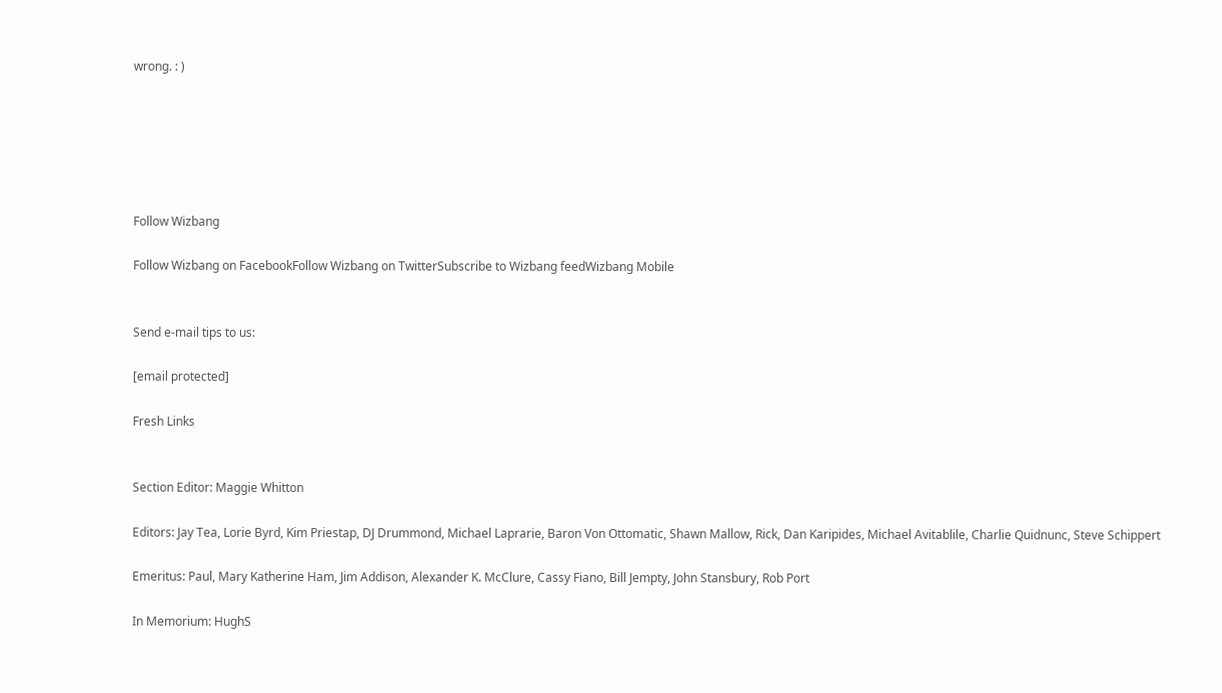wrong. : )






Follow Wizbang

Follow Wizbang on FacebookFollow Wizbang on TwitterSubscribe to Wizbang feedWizbang Mobile


Send e-mail tips to us:

[email protected]

Fresh Links


Section Editor: Maggie Whitton

Editors: Jay Tea, Lorie Byrd, Kim Priestap, DJ Drummond, Michael Laprarie, Baron Von Ottomatic, Shawn Mallow, Rick, Dan Karipides, Michael Avitablile, Charlie Quidnunc, Steve Schippert

Emeritus: Paul, Mary Katherine Ham, Jim Addison, Alexander K. McClure, Cassy Fiano, Bill Jempty, John Stansbury, Rob Port

In Memorium: HughS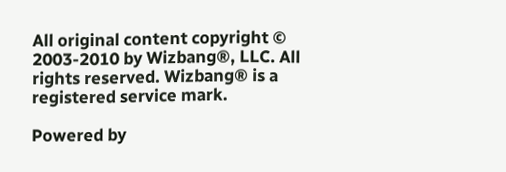All original content copyright © 2003-2010 by Wizbang®, LLC. All rights reserved. Wizbang® is a registered service mark.

Powered by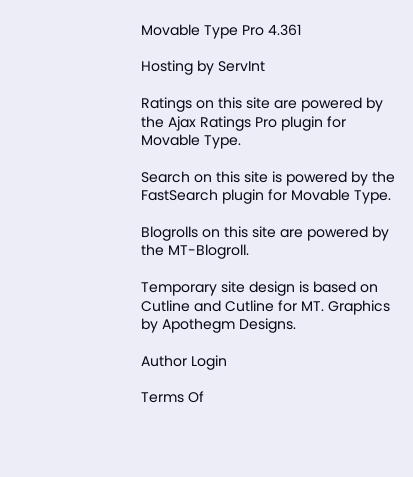Movable Type Pro 4.361

Hosting by ServInt

Ratings on this site are powered by the Ajax Ratings Pro plugin for Movable Type.

Search on this site is powered by the FastSearch plugin for Movable Type.

Blogrolls on this site are powered by the MT-Blogroll.

Temporary site design is based on Cutline and Cutline for MT. Graphics by Apothegm Designs.

Author Login

Terms Of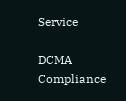Service

DCMA Compliance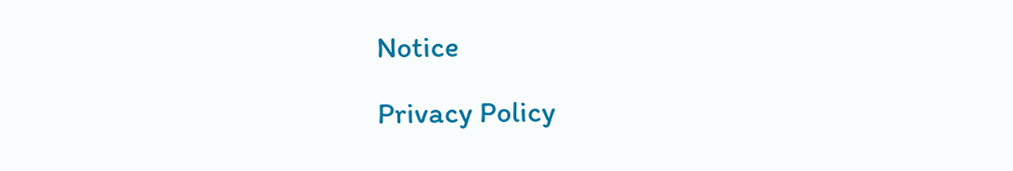Notice

Privacy Policy